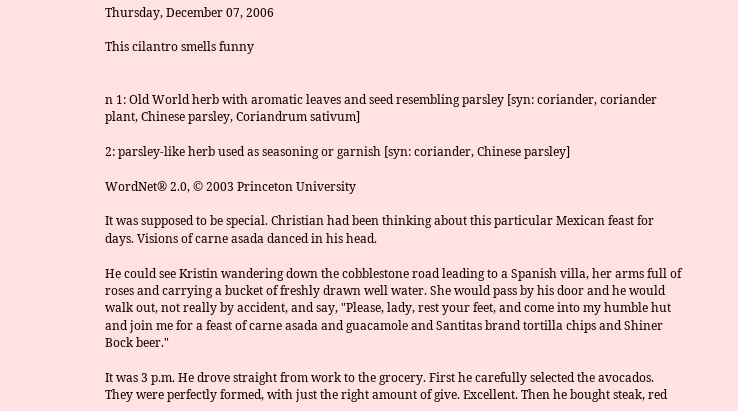Thursday, December 07, 2006

This cilantro smells funny


n 1: Old World herb with aromatic leaves and seed resembling parsley [syn: coriander, coriander plant, Chinese parsley, Coriandrum sativum]

2: parsley-like herb used as seasoning or garnish [syn: coriander, Chinese parsley]

WordNet® 2.0, © 2003 Princeton University

It was supposed to be special. Christian had been thinking about this particular Mexican feast for days. Visions of carne asada danced in his head.

He could see Kristin wandering down the cobblestone road leading to a Spanish villa, her arms full of roses and carrying a bucket of freshly drawn well water. She would pass by his door and he would walk out, not really by accident, and say, "Please, lady, rest your feet, and come into my humble hut and join me for a feast of carne asada and guacamole and Santitas brand tortilla chips and Shiner Bock beer."

It was 3 p.m. He drove straight from work to the grocery. First he carefully selected the avocados. They were perfectly formed, with just the right amount of give. Excellent. Then he bought steak, red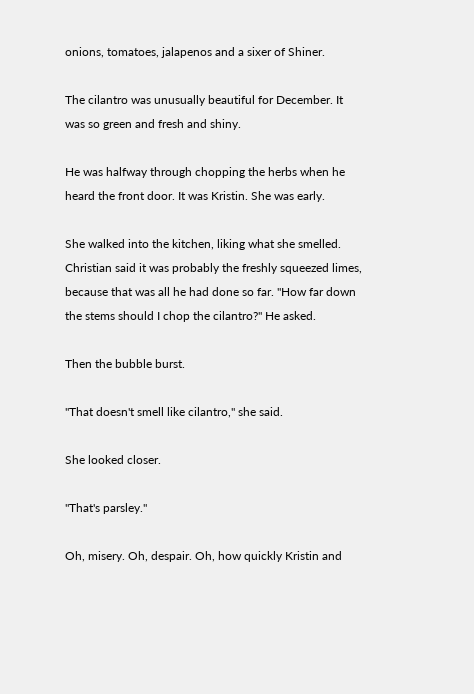onions, tomatoes, jalapenos and a sixer of Shiner.

The cilantro was unusually beautiful for December. It was so green and fresh and shiny.

He was halfway through chopping the herbs when he heard the front door. It was Kristin. She was early.

She walked into the kitchen, liking what she smelled. Christian said it was probably the freshly squeezed limes, because that was all he had done so far. "How far down the stems should I chop the cilantro?" He asked.

Then the bubble burst.

"That doesn't smell like cilantro," she said.

She looked closer.

"That's parsley."

Oh, misery. Oh, despair. Oh, how quickly Kristin and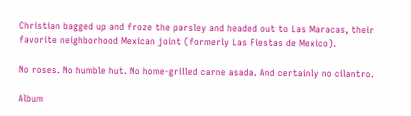Christian bagged up and froze the parsley and headed out to Las Maracas, their favorite neighborhood Mexican joint (formerly Las Fiestas de Mexico).

No roses. No humble hut. No home-grilled carne asada. And certainly no cilantro.

Album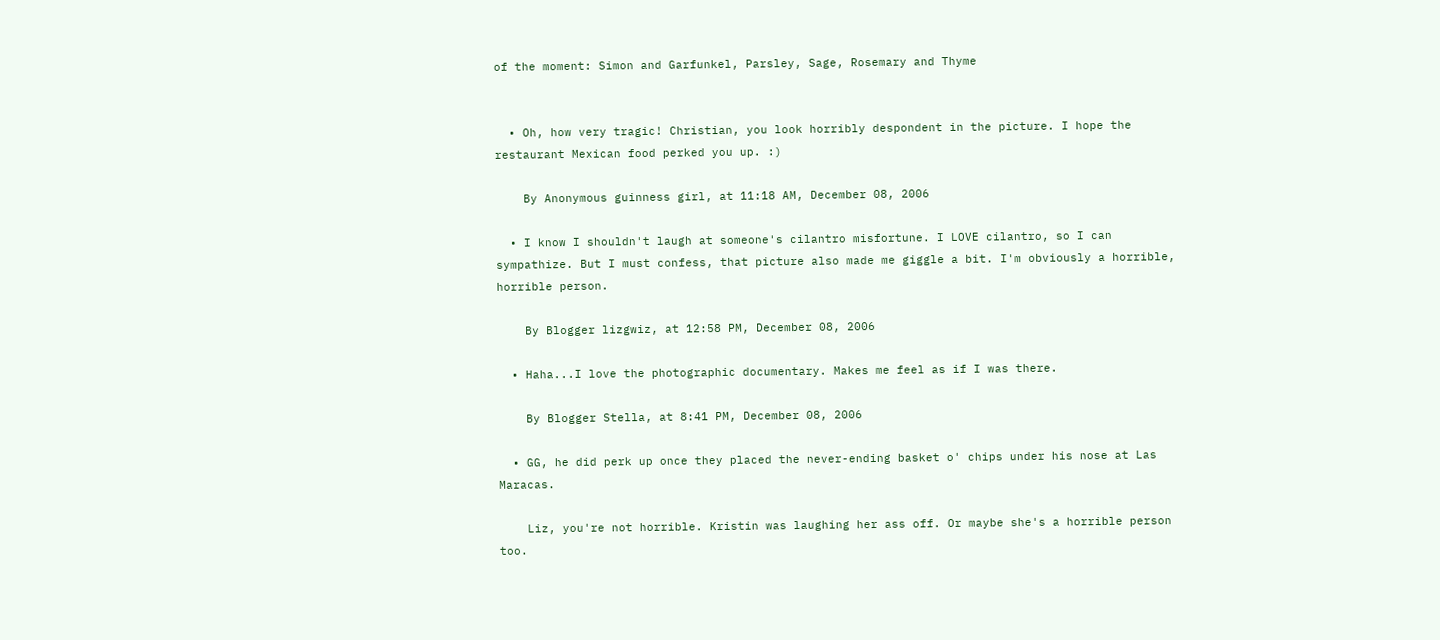of the moment: Simon and Garfunkel, Parsley, Sage, Rosemary and Thyme


  • Oh, how very tragic! Christian, you look horribly despondent in the picture. I hope the restaurant Mexican food perked you up. :)

    By Anonymous guinness girl, at 11:18 AM, December 08, 2006

  • I know I shouldn't laugh at someone's cilantro misfortune. I LOVE cilantro, so I can sympathize. But I must confess, that picture also made me giggle a bit. I'm obviously a horrible, horrible person.

    By Blogger lizgwiz, at 12:58 PM, December 08, 2006

  • Haha...I love the photographic documentary. Makes me feel as if I was there.

    By Blogger Stella, at 8:41 PM, December 08, 2006

  • GG, he did perk up once they placed the never-ending basket o' chips under his nose at Las Maracas.

    Liz, you're not horrible. Kristin was laughing her ass off. Or maybe she's a horrible person too.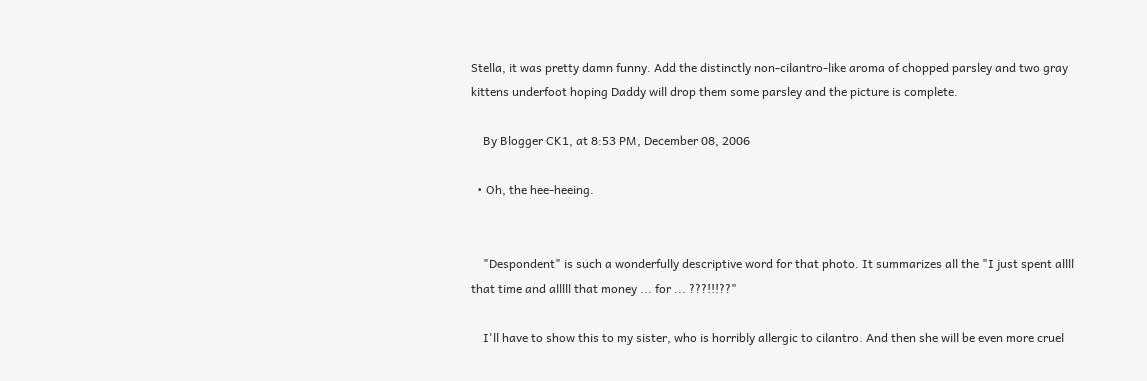Stella, it was pretty damn funny. Add the distinctly non-cilantro-like aroma of chopped parsley and two gray kittens underfoot hoping Daddy will drop them some parsley and the picture is complete.

    By Blogger CK1, at 8:53 PM, December 08, 2006

  • Oh, the hee-heeing.


    "Despondent" is such a wonderfully descriptive word for that photo. It summarizes all the "I just spent allll that time and alllll that money ... for ... ???!!!??"

    I'll have to show this to my sister, who is horribly allergic to cilantro. And then she will be even more cruel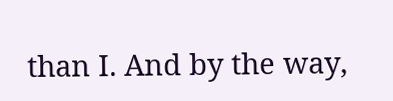than I. And by the way,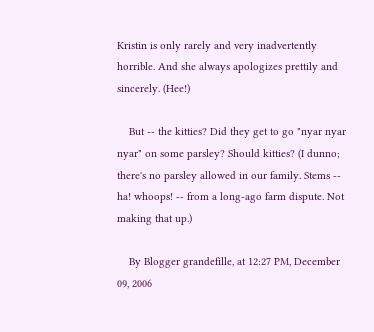Kristin is only rarely and very inadvertently horrible. And she always apologizes prettily and sincerely. (Hee!)

    But -- the kitties? Did they get to go "nyar nyar nyar" on some parsley? Should kitties? (I dunno; there's no parsley allowed in our family. Stems -- ha! whoops! -- from a long-ago farm dispute. Not making that up.)

    By Blogger grandefille, at 12:27 PM, December 09, 2006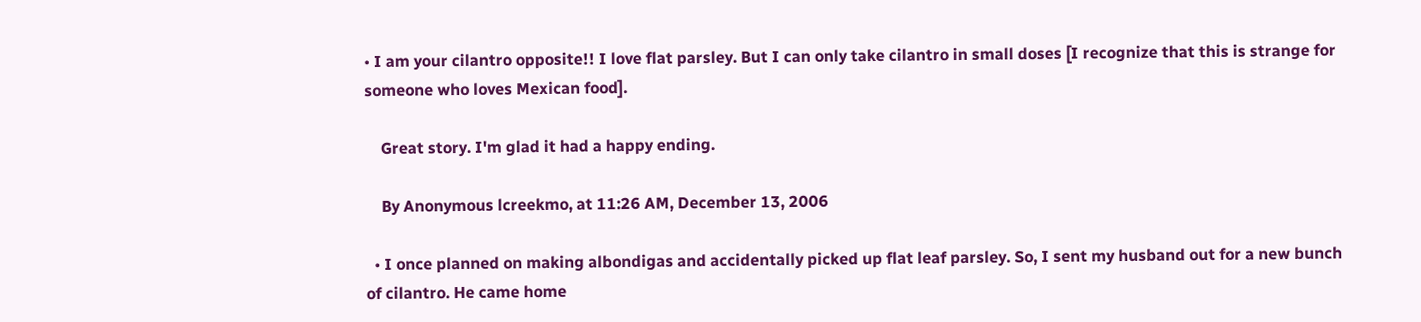• I am your cilantro opposite!! I love flat parsley. But I can only take cilantro in small doses [I recognize that this is strange for someone who loves Mexican food].

    Great story. I'm glad it had a happy ending.

    By Anonymous lcreekmo, at 11:26 AM, December 13, 2006

  • I once planned on making albondigas and accidentally picked up flat leaf parsley. So, I sent my husband out for a new bunch of cilantro. He came home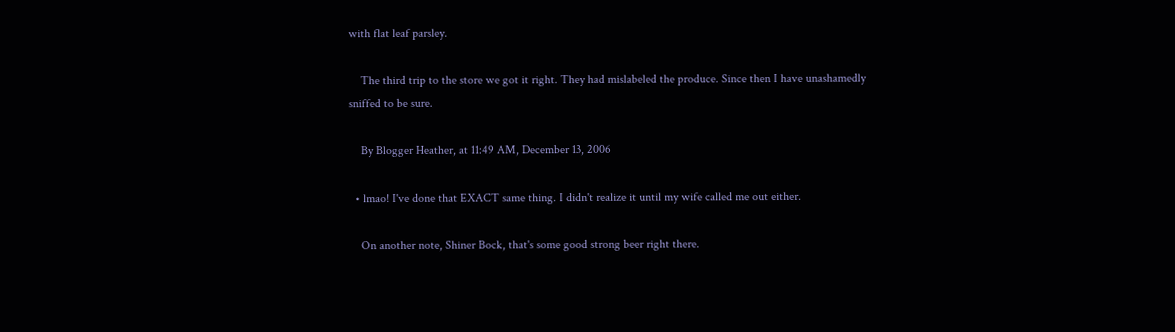with flat leaf parsley.

    The third trip to the store we got it right. They had mislabeled the produce. Since then I have unashamedly sniffed to be sure.

    By Blogger Heather, at 11:49 AM, December 13, 2006

  • lmao! I've done that EXACT same thing. I didn't realize it until my wife called me out either.

    On another note, Shiner Bock, that's some good strong beer right there.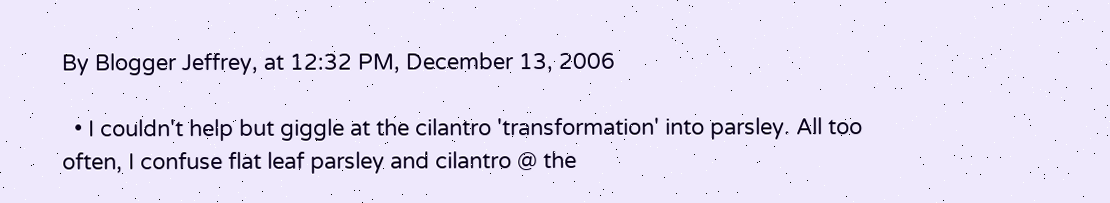By Blogger Jeffrey, at 12:32 PM, December 13, 2006

  • I couldn't help but giggle at the cilantro 'transformation' into parsley. All too often, I confuse flat leaf parsley and cilantro @ the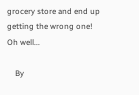grocery store and end up getting the wrong one! Oh well...

    By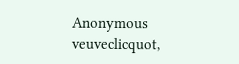Anonymous veuveclicquot,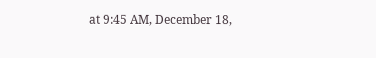at 9:45 AM, December 18,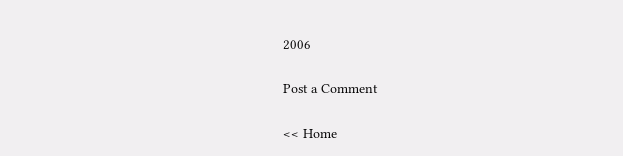2006

Post a Comment

<< Home